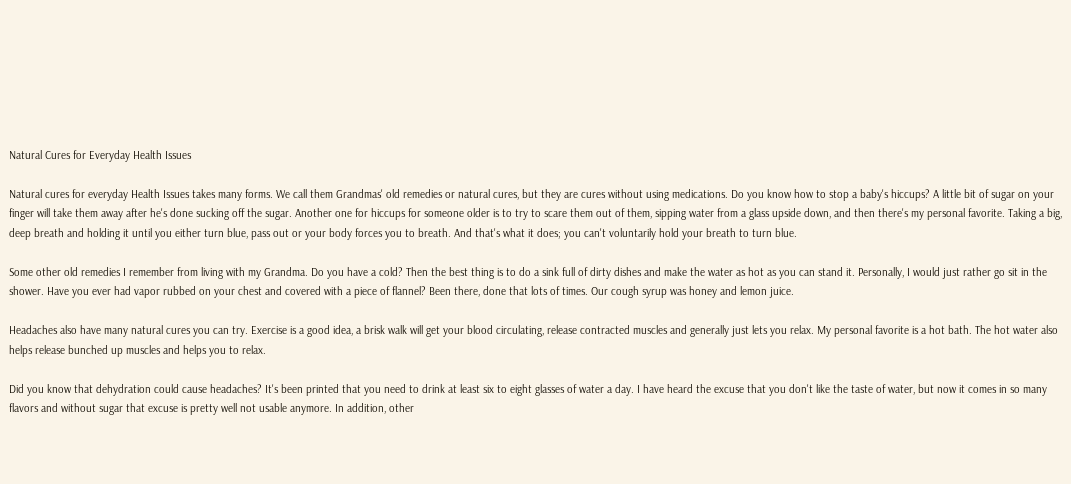Natural Cures for Everyday Health Issues

Natural cures for everyday Health Issues takes many forms. We call them Grandmas' old remedies or natural cures, but they are cures without using medications. Do you know how to stop a baby's hiccups? A little bit of sugar on your finger will take them away after he's done sucking off the sugar. Another one for hiccups for someone older is to try to scare them out of them, sipping water from a glass upside down, and then there's my personal favorite. Taking a big, deep breath and holding it until you either turn blue, pass out or your body forces you to breath. And that's what it does; you can't voluntarily hold your breath to turn blue.

Some other old remedies I remember from living with my Grandma. Do you have a cold? Then the best thing is to do a sink full of dirty dishes and make the water as hot as you can stand it. Personally, I would just rather go sit in the shower. Have you ever had vapor rubbed on your chest and covered with a piece of flannel? Been there, done that lots of times. Our cough syrup was honey and lemon juice.

Headaches also have many natural cures you can try. Exercise is a good idea, a brisk walk will get your blood circulating, release contracted muscles and generally just lets you relax. My personal favorite is a hot bath. The hot water also helps release bunched up muscles and helps you to relax.

Did you know that dehydration could cause headaches? It's been printed that you need to drink at least six to eight glasses of water a day. I have heard the excuse that you don't like the taste of water, but now it comes in so many flavors and without sugar that excuse is pretty well not usable anymore. In addition, other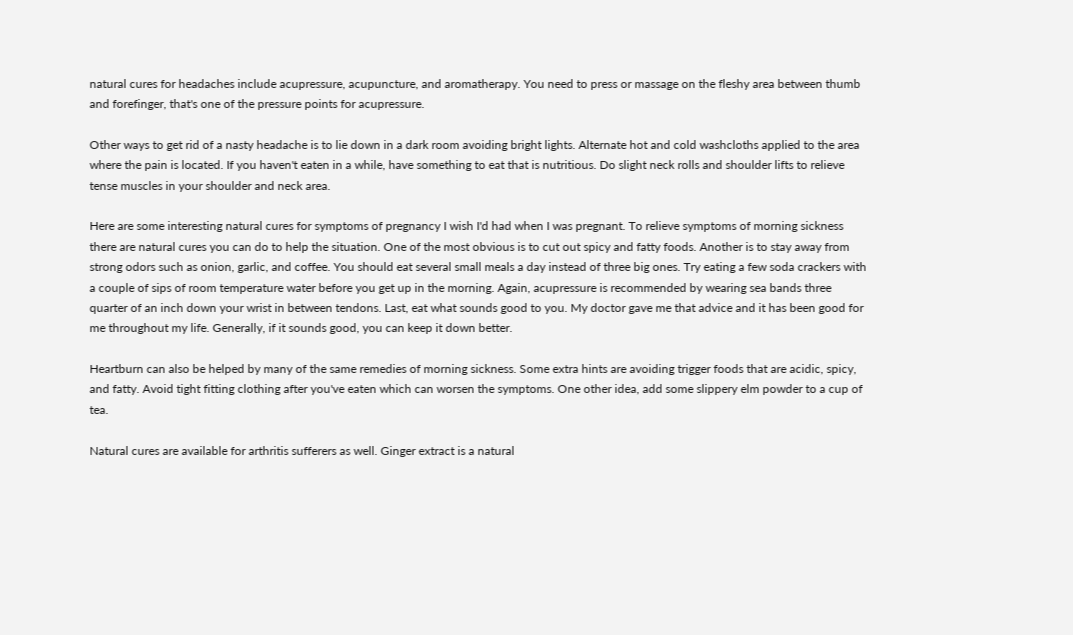natural cures for headaches include acupressure, acupuncture, and aromatherapy. You need to press or massage on the fleshy area between thumb and forefinger, that's one of the pressure points for acupressure.

Other ways to get rid of a nasty headache is to lie down in a dark room avoiding bright lights. Alternate hot and cold washcloths applied to the area where the pain is located. If you haven't eaten in a while, have something to eat that is nutritious. Do slight neck rolls and shoulder lifts to relieve tense muscles in your shoulder and neck area.

Here are some interesting natural cures for symptoms of pregnancy I wish I'd had when I was pregnant. To relieve symptoms of morning sickness there are natural cures you can do to help the situation. One of the most obvious is to cut out spicy and fatty foods. Another is to stay away from strong odors such as onion, garlic, and coffee. You should eat several small meals a day instead of three big ones. Try eating a few soda crackers with a couple of sips of room temperature water before you get up in the morning. Again, acupressure is recommended by wearing sea bands three quarter of an inch down your wrist in between tendons. Last, eat what sounds good to you. My doctor gave me that advice and it has been good for me throughout my life. Generally, if it sounds good, you can keep it down better.

Heartburn can also be helped by many of the same remedies of morning sickness. Some extra hints are avoiding trigger foods that are acidic, spicy, and fatty. Avoid tight fitting clothing after you've eaten which can worsen the symptoms. One other idea, add some slippery elm powder to a cup of tea.

Natural cures are available for arthritis sufferers as well. Ginger extract is a natural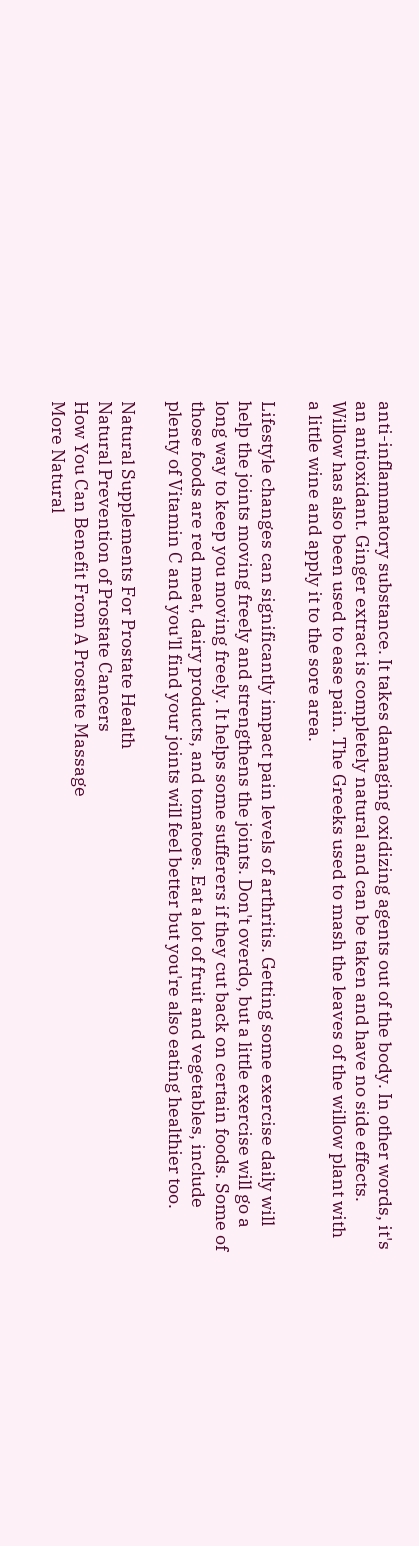anti-inflammatory substance. It takes damaging oxidizing agents out of the body. In other words, it's an antioxidant. Ginger extract is completely natural and can be taken and have no side effects. Willow has also been used to ease pain. The Greeks used to mash the leaves of the willow plant with a little wine and apply it to the sore area.

Lifestyle changes can significantly impact pain levels of arthritis. Getting some exercise daily will help the joints moving freely and strengthens the joints. Don't overdo, but a little exercise will go a long way to keep you moving freely. It helps some sufferers if they cut back on certain foods. Some of those foods are red meat, dairy products, and tomatoes. Eat a lot of fruit and vegetables, include plenty of Vitamin C and you'll find your joints will feel better but you're also eating healthier too.

Natural Supplements For Prostate Health
Natural Prevention of Prostate Cancers
How You Can Benefit From A Prostate Massage
More Natural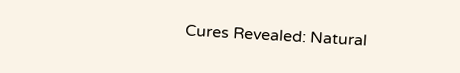Cures Revealed: Natural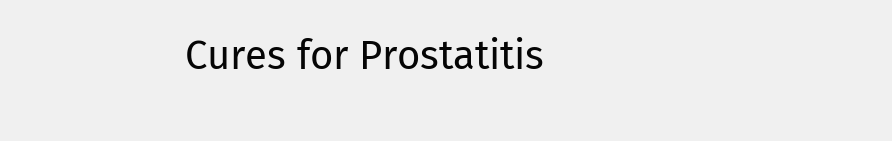Cures for Prostatitis